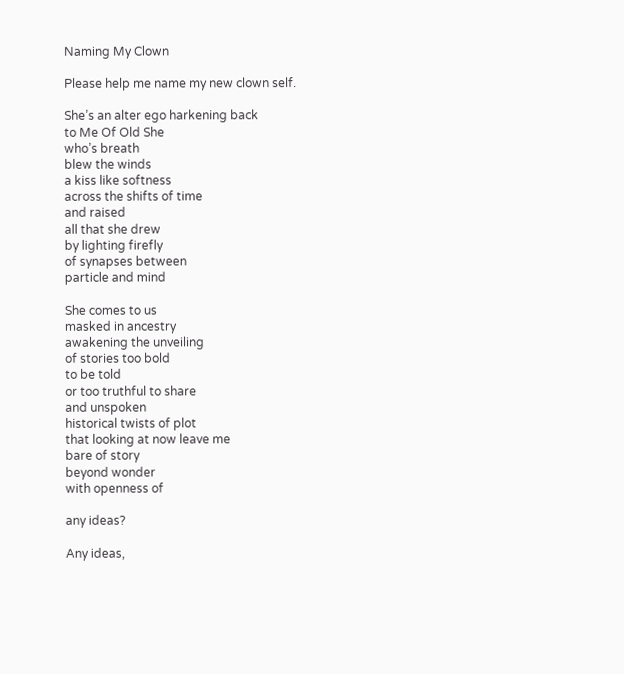Naming My Clown

Please help me name my new clown self.

She’s an alter ego harkening back
to Me Of Old She
who’s breath
blew the winds
a kiss like softness
across the shifts of time
and raised
all that she drew
by lighting firefly
of synapses between
particle and mind

She comes to us
masked in ancestry
awakening the unveiling
of stories too bold
to be told
or too truthful to share
and unspoken
historical twists of plot
that looking at now leave me
bare of story
beyond wonder
with openness of

any ideas?

Any ideas,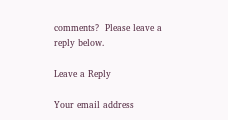comments?  Please leave a reply below.

Leave a Reply

Your email address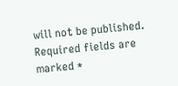will not be published. Required fields are marked *